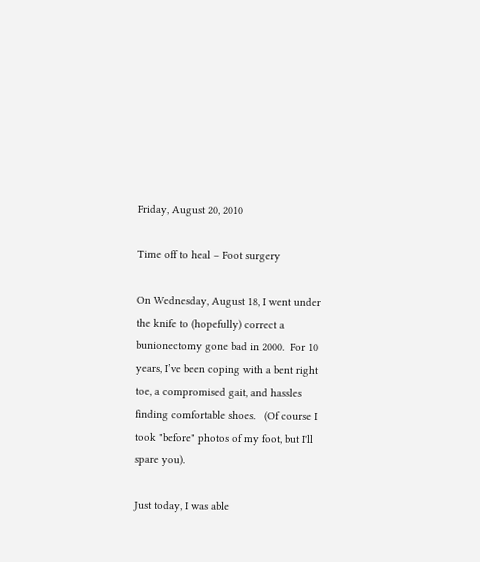Friday, August 20, 2010

Time off to heal – Foot surgery

On Wednesday, August 18, I went under the knife to (hopefully) correct a bunionectomy gone bad in 2000.  For 10 years, I’ve been coping with a bent right toe, a compromised gait, and hassles finding comfortable shoes.   (Of course I took "before" photos of my foot, but I'll spare you).

Just today, I was able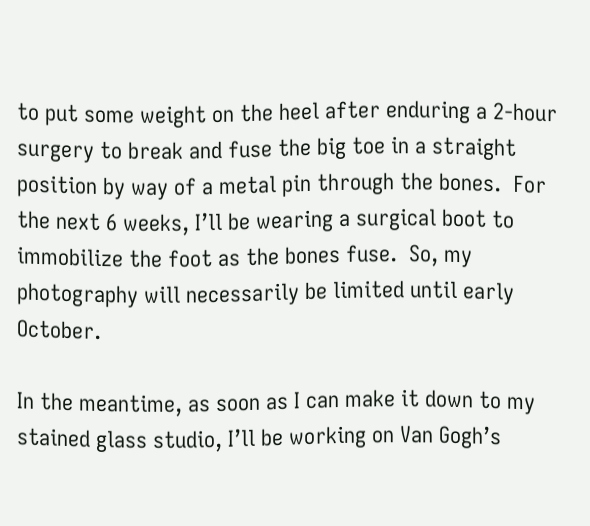to put some weight on the heel after enduring a 2-hour surgery to break and fuse the big toe in a straight position by way of a metal pin through the bones.  For the next 6 weeks, I’ll be wearing a surgical boot to immobilize the foot as the bones fuse.  So, my photography will necessarily be limited until early October.

In the meantime, as soon as I can make it down to my stained glass studio, I’ll be working on Van Gogh’s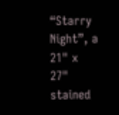“Starry Night”, a 21" x 27"  stained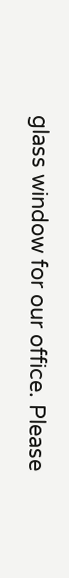glass window for our office. Please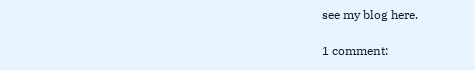see my blog here.

1 comment: